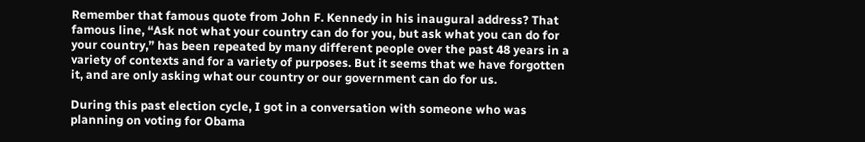Remember that famous quote from John F. Kennedy in his inaugural address? That famous line, “Ask not what your country can do for you, but ask what you can do for your country,” has been repeated by many different people over the past 48 years in a variety of contexts and for a variety of purposes. But it seems that we have forgotten it, and are only asking what our country or our government can do for us.

During this past election cycle, I got in a conversation with someone who was planning on voting for Obama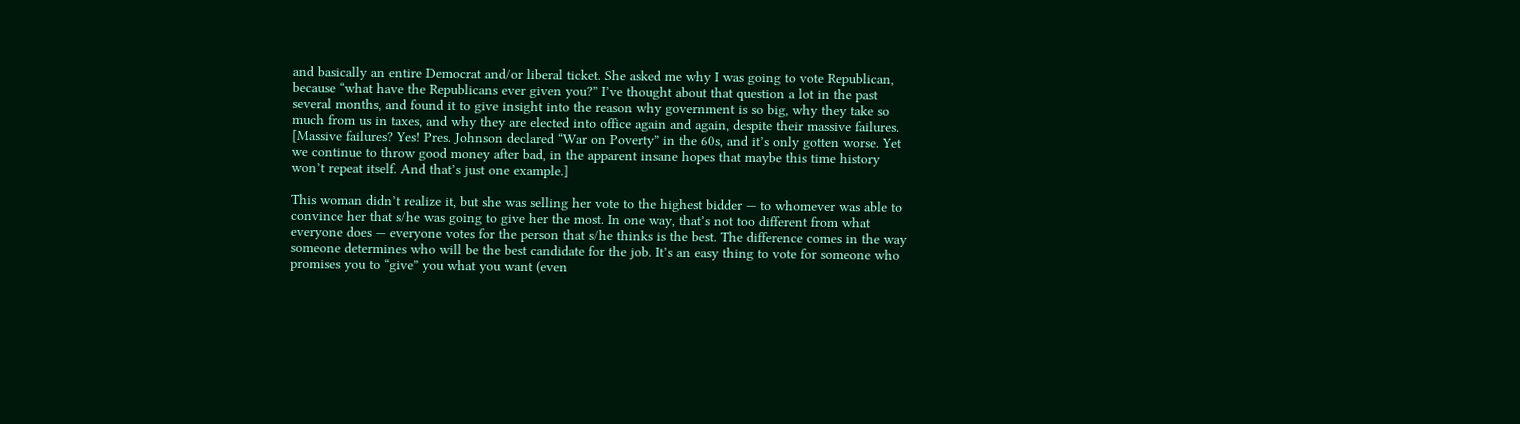and basically an entire Democrat and/or liberal ticket. She asked me why I was going to vote Republican, because “what have the Republicans ever given you?” I’ve thought about that question a lot in the past several months, and found it to give insight into the reason why government is so big, why they take so much from us in taxes, and why they are elected into office again and again, despite their massive failures. [Massive failures? Yes! Pres. Johnson declared “War on Poverty” in the 60s, and it’s only gotten worse. Yet we continue to throw good money after bad, in the apparent insane hopes that maybe this time history won’t repeat itself. And that’s just one example.]

This woman didn’t realize it, but she was selling her vote to the highest bidder — to whomever was able to convince her that s/he was going to give her the most. In one way, that’s not too different from what everyone does — everyone votes for the person that s/he thinks is the best. The difference comes in the way someone determines who will be the best candidate for the job. It’s an easy thing to vote for someone who promises you to “give” you what you want (even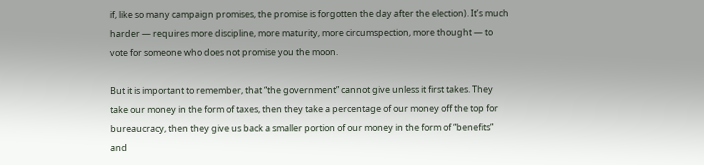if, like so many campaign promises, the promise is forgotten the day after the election). It’s much harder — requires more discipline, more maturity, more circumspection, more thought — to vote for someone who does not promise you the moon.

But it is important to remember, that “the government” cannot give unless it first takes. They take our money in the form of taxes, then they take a percentage of our money off the top for bureaucracy, then they give us back a smaller portion of our money in the form of “benefits” and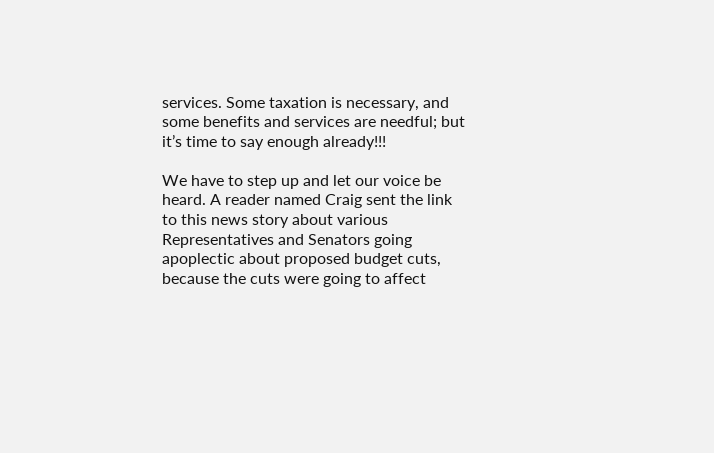services. Some taxation is necessary, and some benefits and services are needful; but it’s time to say enough already!!!

We have to step up and let our voice be heard. A reader named Craig sent the link to this news story about various Representatives and Senators going apoplectic about proposed budget cuts, because the cuts were going to affect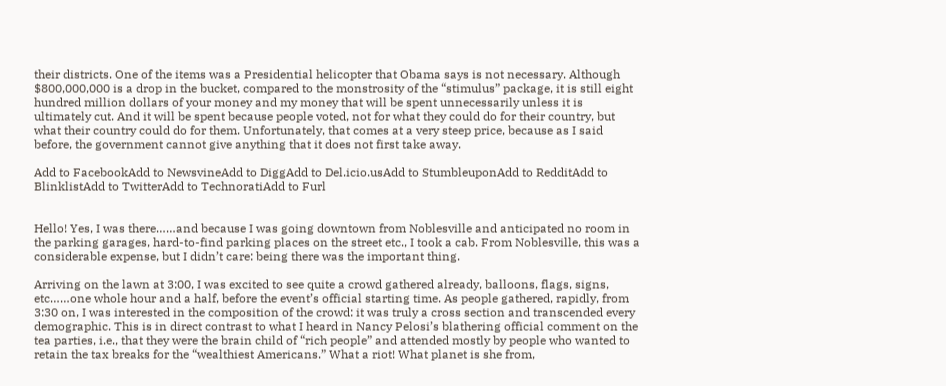their districts. One of the items was a Presidential helicopter that Obama says is not necessary. Although $800,000,000 is a drop in the bucket, compared to the monstrosity of the “stimulus” package, it is still eight hundred million dollars of your money and my money that will be spent unnecessarily unless it is ultimately cut. And it will be spent because people voted, not for what they could do for their country, but what their country could do for them. Unfortunately, that comes at a very steep price, because as I said before, the government cannot give anything that it does not first take away.

Add to FacebookAdd to NewsvineAdd to DiggAdd to Del.icio.usAdd to StumbleuponAdd to RedditAdd to BlinklistAdd to TwitterAdd to TechnoratiAdd to Furl


Hello! Yes, I was there……and because I was going downtown from Noblesville and anticipated no room in the parking garages, hard-to-find parking places on the street etc., I took a cab. From Noblesville, this was a considerable expense, but I didn’t care: being there was the important thing.

Arriving on the lawn at 3:00, I was excited to see quite a crowd gathered already, balloons, flags, signs, etc……one whole hour and a half, before the event’s official starting time. As people gathered, rapidly, from 3:30 on, I was interested in the composition of the crowd: it was truly a cross section and transcended every demographic. This is in direct contrast to what I heard in Nancy Pelosi’s blathering official comment on the tea parties, i.e., that they were the brain child of “rich people” and attended mostly by people who wanted to retain the tax breaks for the “wealthiest Americans.” What a riot! What planet is she from,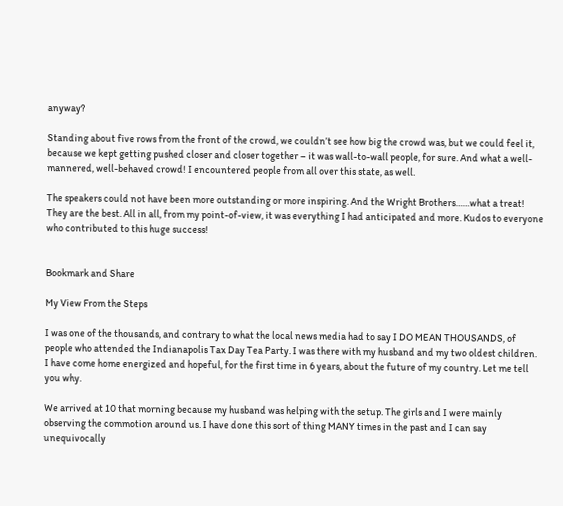anyway?

Standing about five rows from the front of the crowd, we couldn’t see how big the crowd was, but we could feel it, because we kept getting pushed closer and closer together – it was wall-to-wall people, for sure. And what a well-mannered, well-behaved crowd! I encountered people from all over this state, as well.

The speakers could not have been more outstanding or more inspiring. And the Wright Brothers……what a treat!
They are the best. All in all, from my point-of-view, it was everything I had anticipated and more. Kudos to everyone who contributed to this huge success!


Bookmark and Share

My View From the Steps

I was one of the thousands, and contrary to what the local news media had to say I DO MEAN THOUSANDS, of people who attended the Indianapolis Tax Day Tea Party. I was there with my husband and my two oldest children. I have come home energized and hopeful, for the first time in 6 years, about the future of my country. Let me tell you why.

We arrived at 10 that morning because my husband was helping with the setup. The girls and I were mainly observing the commotion around us. I have done this sort of thing MANY times in the past and I can say unequivocally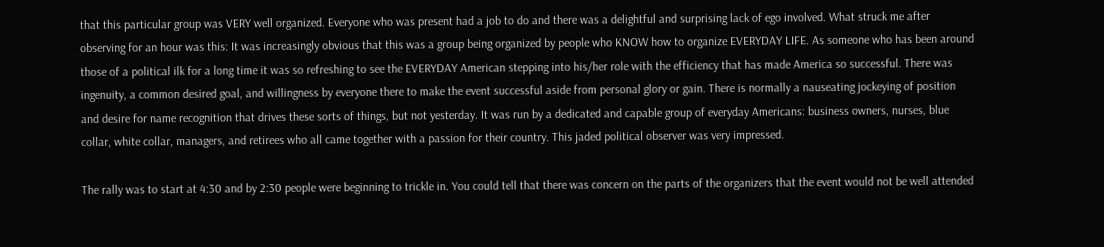that this particular group was VERY well organized. Everyone who was present had a job to do and there was a delightful and surprising lack of ego involved. What struck me after observing for an hour was this: It was increasingly obvious that this was a group being organized by people who KNOW how to organize EVERYDAY LIFE. As someone who has been around those of a political ilk for a long time it was so refreshing to see the EVERYDAY American stepping into his/her role with the efficiency that has made America so successful. There was ingenuity, a common desired goal, and willingness by everyone there to make the event successful aside from personal glory or gain. There is normally a nauseating jockeying of position and desire for name recognition that drives these sorts of things, but not yesterday. It was run by a dedicated and capable group of everyday Americans: business owners, nurses, blue collar, white collar, managers, and retirees who all came together with a passion for their country. This jaded political observer was very impressed.

The rally was to start at 4:30 and by 2:30 people were beginning to trickle in. You could tell that there was concern on the parts of the organizers that the event would not be well attended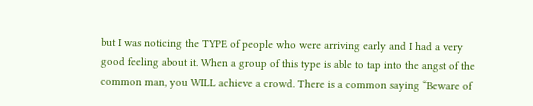but I was noticing the TYPE of people who were arriving early and I had a very good feeling about it. When a group of this type is able to tap into the angst of the common man, you WILL achieve a crowd. There is a common saying “Beware of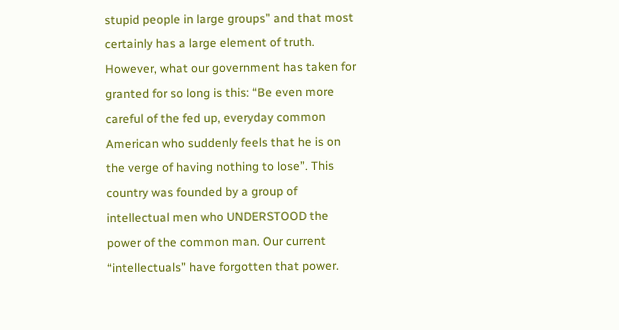stupid people in large groups” and that most certainly has a large element of truth. However, what our government has taken for granted for so long is this: “Be even more careful of the fed up, everyday common American who suddenly feels that he is on the verge of having nothing to lose”. This country was founded by a group of intellectual men who UNDERSTOOD the power of the common man. Our current “intellectuals” have forgotten that power.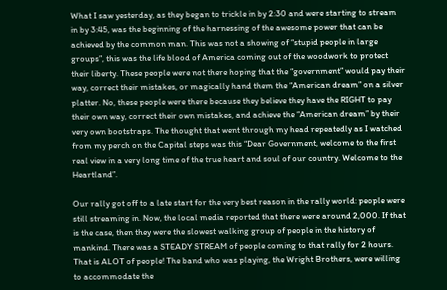What I saw yesterday, as they began to trickle in by 2:30 and were starting to stream in by 3:45, was the beginning of the harnessing of the awesome power that can be achieved by the common man. This was not a showing of “stupid people in large groups”, this was the life blood of America coming out of the woodwork to protect their liberty. These people were not there hoping that the “government” would pay their way, correct their mistakes, or magically hand them the “American dream” on a silver platter. No, these people were there because they believe they have the RIGHT to pay their own way, correct their own mistakes, and achieve the “American dream” by their very own bootstraps. The thought that went through my head repeatedly as I watched from my perch on the Capital steps was this “Dear Government, welcome to the first real view in a very long time of the true heart and soul of our country. Welcome to the Heartland”.

Our rally got off to a late start for the very best reason in the rally world: people were still streaming in. Now, the local media reported that there were around 2,000. If that is the case, then they were the slowest walking group of people in the history of mankind. There was a STEADY STREAM of people coming to that rally for 2 hours. That is ALOT of people! The band who was playing, the Wright Brothers, were willing to accommodate the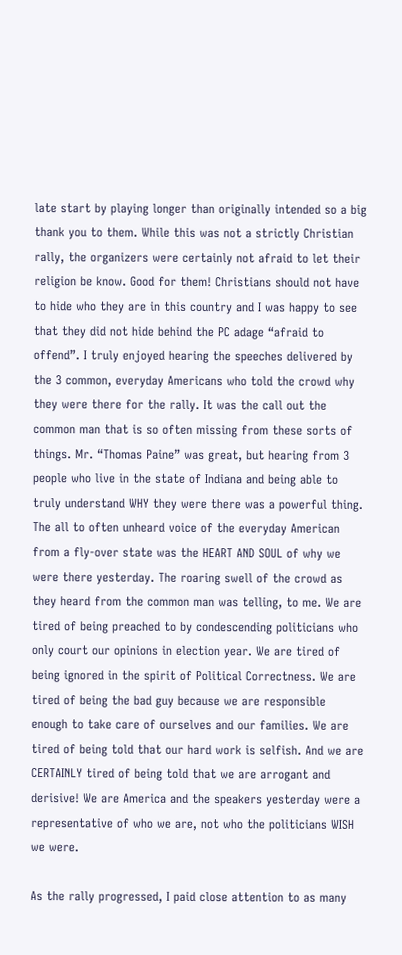late start by playing longer than originally intended so a big thank you to them. While this was not a strictly Christian rally, the organizers were certainly not afraid to let their religion be know. Good for them! Christians should not have to hide who they are in this country and I was happy to see that they did not hide behind the PC adage “afraid to offend”. I truly enjoyed hearing the speeches delivered by the 3 common, everyday Americans who told the crowd why they were there for the rally. It was the call out the common man that is so often missing from these sorts of things. Mr. “Thomas Paine” was great, but hearing from 3 people who live in the state of Indiana and being able to truly understand WHY they were there was a powerful thing. The all to often unheard voice of the everyday American from a fly-over state was the HEART AND SOUL of why we were there yesterday. The roaring swell of the crowd as they heard from the common man was telling, to me. We are tired of being preached to by condescending politicians who only court our opinions in election year. We are tired of being ignored in the spirit of Political Correctness. We are tired of being the bad guy because we are responsible enough to take care of ourselves and our families. We are tired of being told that our hard work is selfish. And we are CERTAINLY tired of being told that we are arrogant and derisive! We are America and the speakers yesterday were a representative of who we are, not who the politicians WISH we were.

As the rally progressed, I paid close attention to as many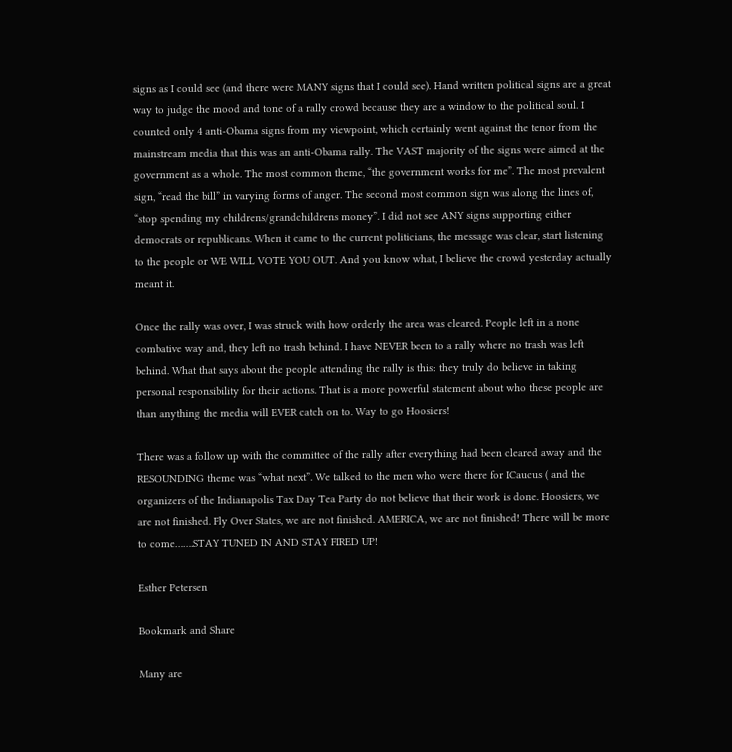signs as I could see (and there were MANY signs that I could see). Hand written political signs are a great way to judge the mood and tone of a rally crowd because they are a window to the political soul. I counted only 4 anti-Obama signs from my viewpoint, which certainly went against the tenor from the mainstream media that this was an anti-Obama rally. The VAST majority of the signs were aimed at the government as a whole. The most common theme, “the government works for me”. The most prevalent sign, “read the bill” in varying forms of anger. The second most common sign was along the lines of, “stop spending my childrens/grandchildrens money”. I did not see ANY signs supporting either democrats or republicans. When it came to the current politicians, the message was clear, start listening to the people or WE WILL VOTE YOU OUT. And you know what, I believe the crowd yesterday actually meant it.

Once the rally was over, I was struck with how orderly the area was cleared. People left in a none combative way and, they left no trash behind. I have NEVER been to a rally where no trash was left behind. What that says about the people attending the rally is this: they truly do believe in taking personal responsibility for their actions. That is a more powerful statement about who these people are than anything the media will EVER catch on to. Way to go Hoosiers!

There was a follow up with the committee of the rally after everything had been cleared away and the RESOUNDING theme was “what next”. We talked to the men who were there for ICaucus ( and the organizers of the Indianapolis Tax Day Tea Party do not believe that their work is done. Hoosiers, we are not finished. Fly Over States, we are not finished. AMERICA, we are not finished! There will be more to come…….STAY TUNED IN AND STAY FIRED UP!

Esther Petersen

Bookmark and Share

Many are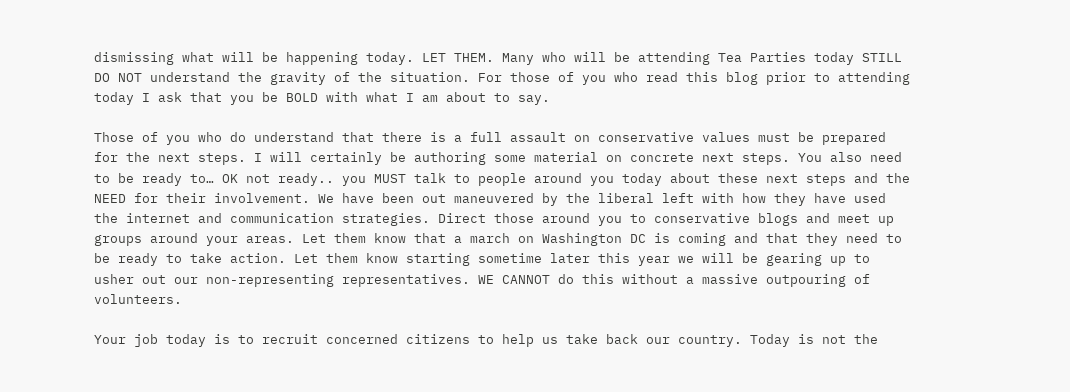dismissing what will be happening today. LET THEM. Many who will be attending Tea Parties today STILL DO NOT understand the gravity of the situation. For those of you who read this blog prior to attending today I ask that you be BOLD with what I am about to say.

Those of you who do understand that there is a full assault on conservative values must be prepared for the next steps. I will certainly be authoring some material on concrete next steps. You also need to be ready to… OK not ready.. you MUST talk to people around you today about these next steps and the NEED for their involvement. We have been out maneuvered by the liberal left with how they have used the internet and communication strategies. Direct those around you to conservative blogs and meet up groups around your areas. Let them know that a march on Washington DC is coming and that they need to be ready to take action. Let them know starting sometime later this year we will be gearing up to usher out our non-representing representatives. WE CANNOT do this without a massive outpouring of volunteers.

Your job today is to recruit concerned citizens to help us take back our country. Today is not the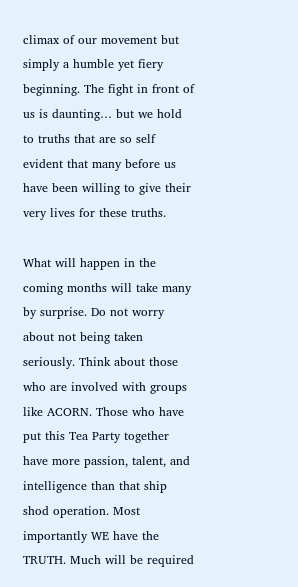climax of our movement but simply a humble yet fiery beginning. The fight in front of us is daunting… but we hold to truths that are so self evident that many before us have been willing to give their very lives for these truths.

What will happen in the coming months will take many by surprise. Do not worry about not being taken seriously. Think about those who are involved with groups like ACORN. Those who have put this Tea Party together have more passion, talent, and intelligence than that ship shod operation. Most importantly WE have the TRUTH. Much will be required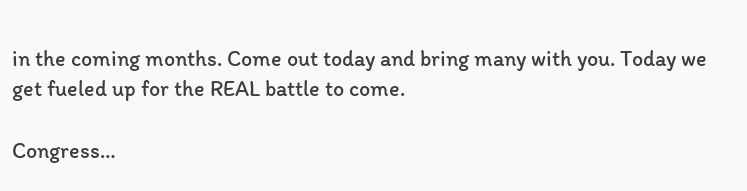in the coming months. Come out today and bring many with you. Today we get fueled up for the REAL battle to come.

Congress…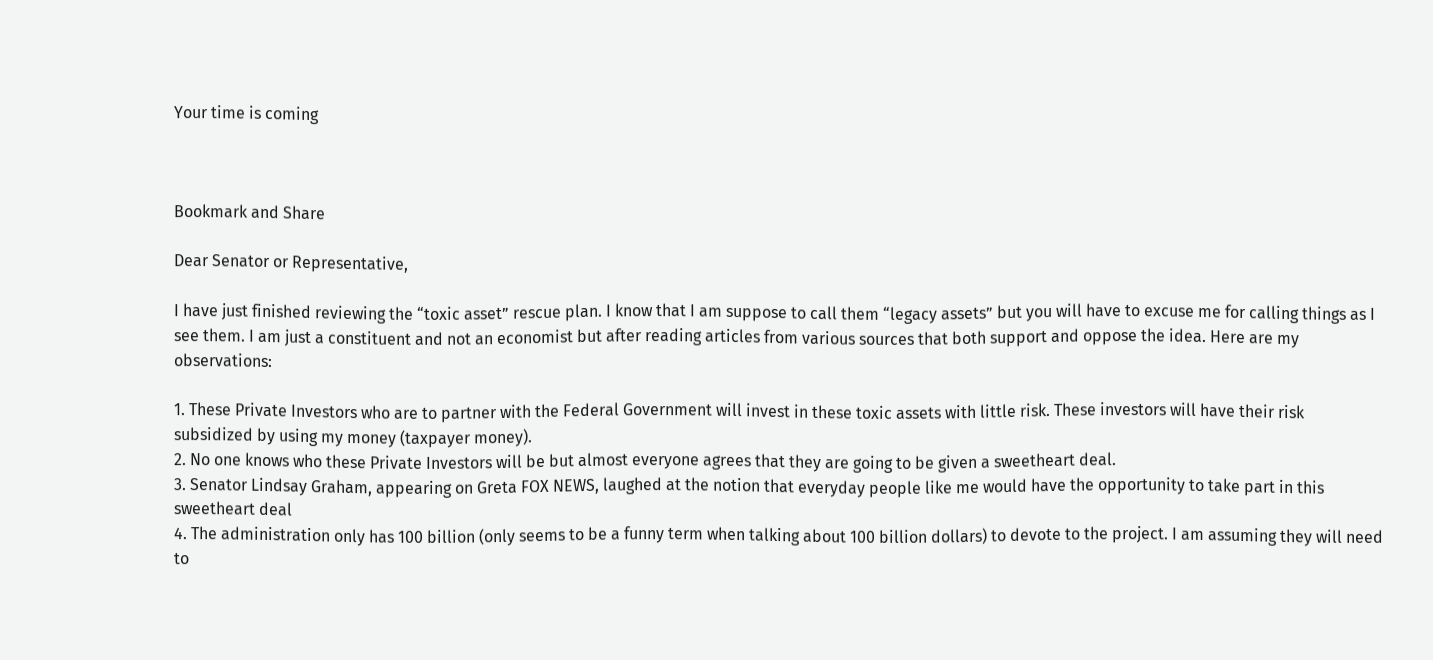Your time is coming



Bookmark and Share

Dear Senator or Representative,

I have just finished reviewing the “toxic asset” rescue plan. I know that I am suppose to call them “legacy assets” but you will have to excuse me for calling things as I see them. I am just a constituent and not an economist but after reading articles from various sources that both support and oppose the idea. Here are my observations:

1. These Private Investors who are to partner with the Federal Government will invest in these toxic assets with little risk. These investors will have their risk subsidized by using my money (taxpayer money).
2. No one knows who these Private Investors will be but almost everyone agrees that they are going to be given a sweetheart deal.
3. Senator Lindsay Graham, appearing on Greta FOX NEWS, laughed at the notion that everyday people like me would have the opportunity to take part in this sweetheart deal
4. The administration only has 100 billion (only seems to be a funny term when talking about 100 billion dollars) to devote to the project. I am assuming they will need to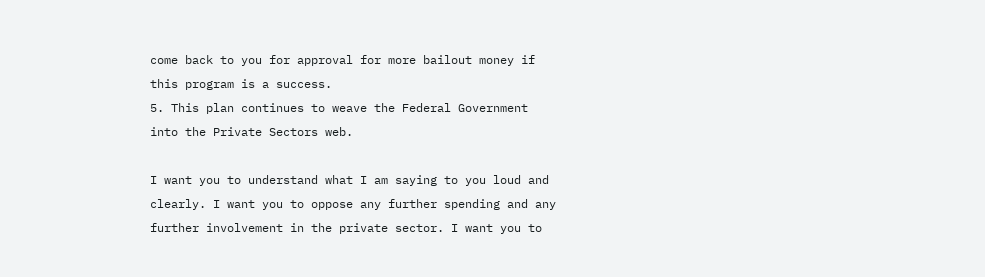come back to you for approval for more bailout money if this program is a success.
5. This plan continues to weave the Federal Government into the Private Sectors web.

I want you to understand what I am saying to you loud and clearly. I want you to oppose any further spending and any further involvement in the private sector. I want you to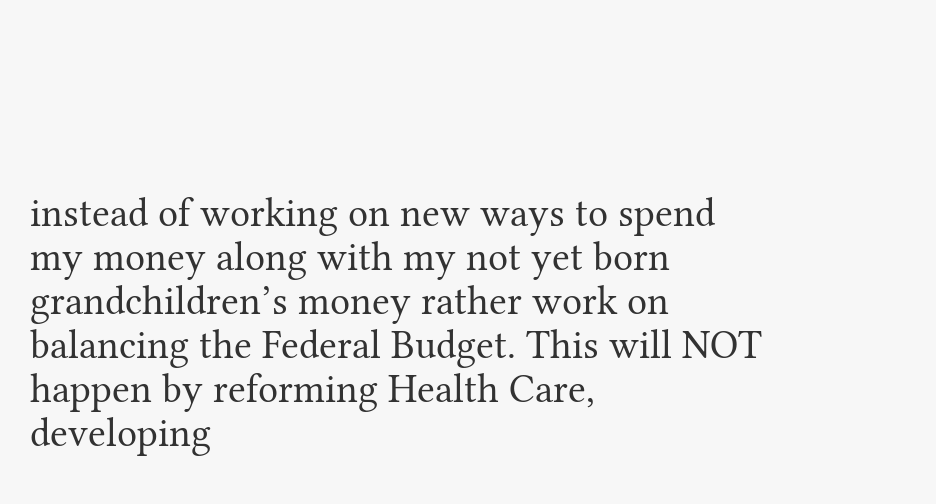instead of working on new ways to spend my money along with my not yet born grandchildren’s money rather work on balancing the Federal Budget. This will NOT happen by reforming Health Care, developing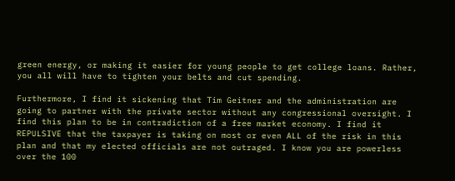green energy, or making it easier for young people to get college loans. Rather, you all will have to tighten your belts and cut spending.

Furthermore, I find it sickening that Tim Geitner and the administration are going to partner with the private sector without any congressional oversight. I find this plan to be in contradiction of a free market economy. I find it REPULSIVE that the taxpayer is taking on most or even ALL of the risk in this plan and that my elected officials are not outraged. I know you are powerless over the 100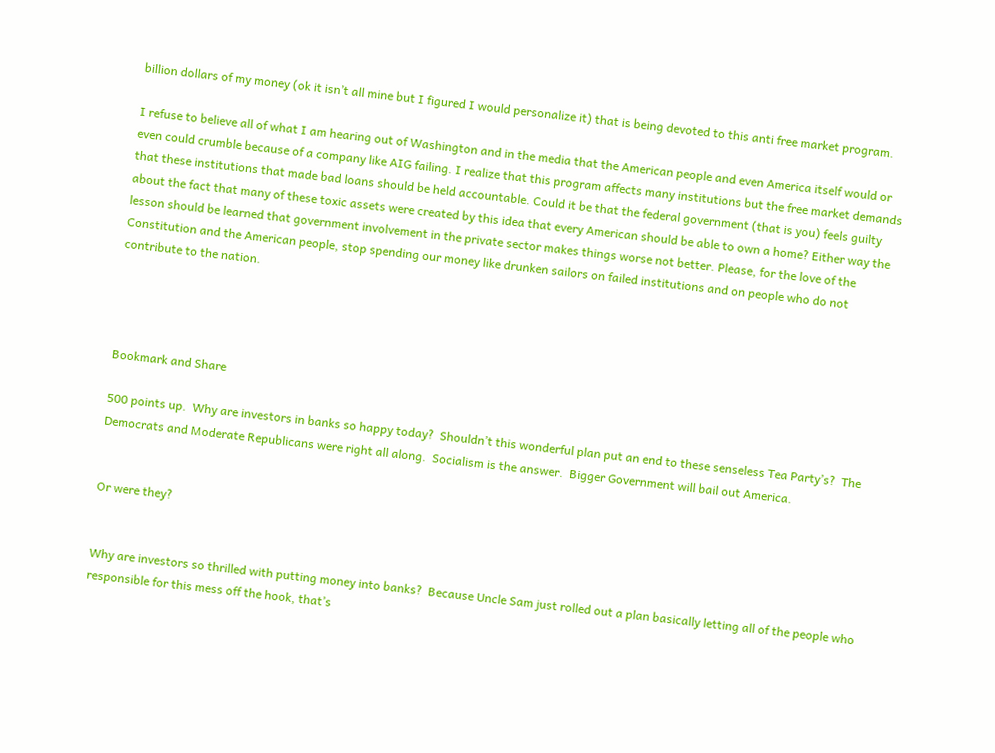billion dollars of my money (ok it isn’t all mine but I figured I would personalize it) that is being devoted to this anti free market program.

I refuse to believe all of what I am hearing out of Washington and in the media that the American people and even America itself would or even could crumble because of a company like AIG failing. I realize that this program affects many institutions but the free market demands that these institutions that made bad loans should be held accountable. Could it be that the federal government (that is you) feels guilty about the fact that many of these toxic assets were created by this idea that every American should be able to own a home? Either way the lesson should be learned that government involvement in the private sector makes things worse not better. Please, for the love of the Constitution and the American people, stop spending our money like drunken sailors on failed institutions and on people who do not contribute to the nation.




Bookmark and Share

500 points up.  Why are investors in banks so happy today?  Shouldn’t this wonderful plan put an end to these senseless Tea Party’s?  The Democrats and Moderate Republicans were right all along.  Socialism is the answer.  Bigger Government will bail out America.


Or were they?


Why are investors so thrilled with putting money into banks?  Because Uncle Sam just rolled out a plan basically letting all of the people who responsible for this mess off the hook, that’s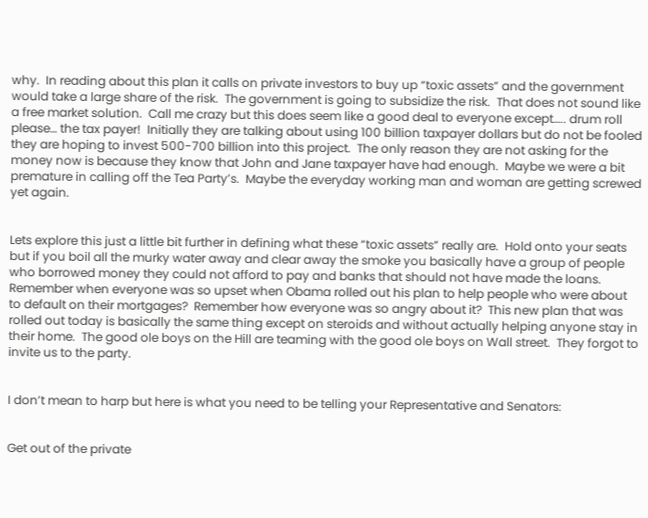why.  In reading about this plan it calls on private investors to buy up “toxic assets” and the government would take a large share of the risk.  The government is going to subsidize the risk.  That does not sound like a free market solution.  Call me crazy but this does seem like a good deal to everyone except….. drum roll please… the tax payer!  Initially they are talking about using 100 billion taxpayer dollars but do not be fooled they are hoping to invest 500-700 billion into this project.  The only reason they are not asking for the money now is because they know that John and Jane taxpayer have had enough.  Maybe we were a bit premature in calling off the Tea Party’s.  Maybe the everyday working man and woman are getting screwed yet again.


Lets explore this just a little bit further in defining what these “toxic assets” really are.  Hold onto your seats but if you boil all the murky water away and clear away the smoke you basically have a group of people who borrowed money they could not afford to pay and banks that should not have made the loans.  Remember when everyone was so upset when Obama rolled out his plan to help people who were about to default on their mortgages?  Remember how everyone was so angry about it?  This new plan that was rolled out today is basically the same thing except on steroids and without actually helping anyone stay in their home.  The good ole boys on the Hill are teaming with the good ole boys on Wall street.  They forgot to invite us to the party.


I don’t mean to harp but here is what you need to be telling your Representative and Senators:


Get out of the private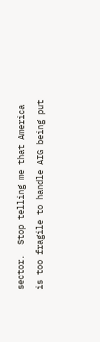sector.  Stop telling me that America is too fragile to handle AIG being put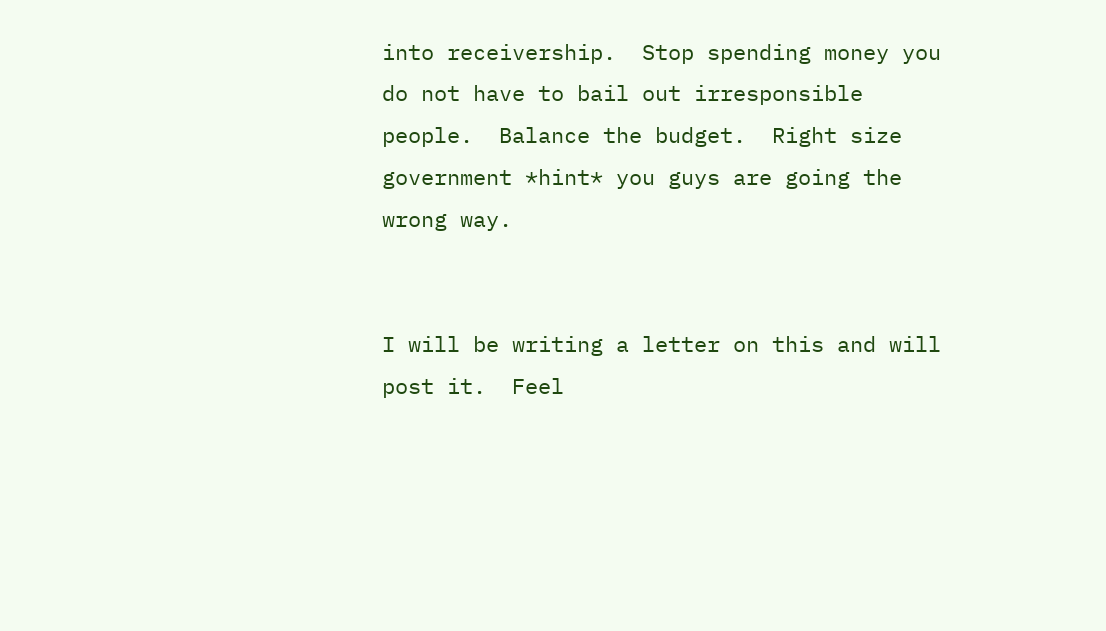into receivership.  Stop spending money you do not have to bail out irresponsible people.  Balance the budget.  Right size government *hint* you guys are going the wrong way.


I will be writing a letter on this and will post it.  Feel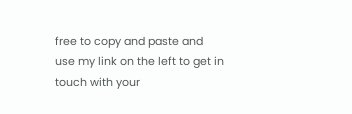free to copy and paste and use my link on the left to get in touch with your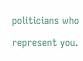politicians who represent you.